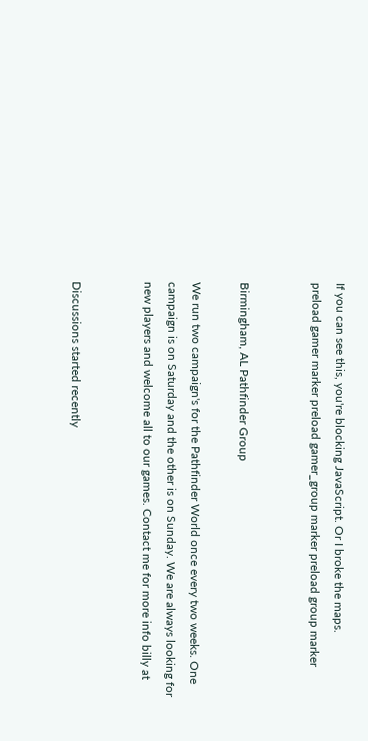If you can see this, you're blocking JavaScript. Or I broke the maps.
preload gamer marker preload gamer_group marker preload group marker


Birmingham, AL Pathfinder Group

We run two campaign's for the Pathfinder World once every two weeks. One campaign is on Saturday and the other is on Sunday. We are always looking for new players and welcome all to our games. Contact me for more info billy at


Discussions started recently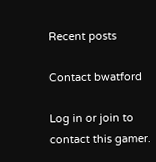Recent posts

Contact bwatford

Log in or join to contact this gamer.